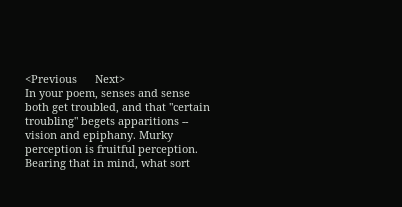<Previous      Next>
In your poem, senses and sense both get troubled, and that "certain troubling" begets apparitions -- vision and epiphany. Murky perception is fruitful perception. Bearing that in mind, what sort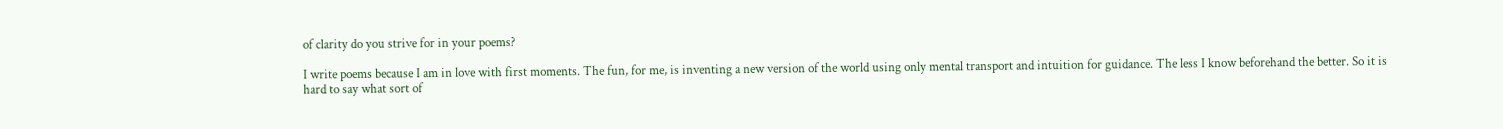of clarity do you strive for in your poems?

I write poems because I am in love with first moments. The fun, for me, is inventing a new version of the world using only mental transport and intuition for guidance. The less I know beforehand the better. So it is hard to say what sort of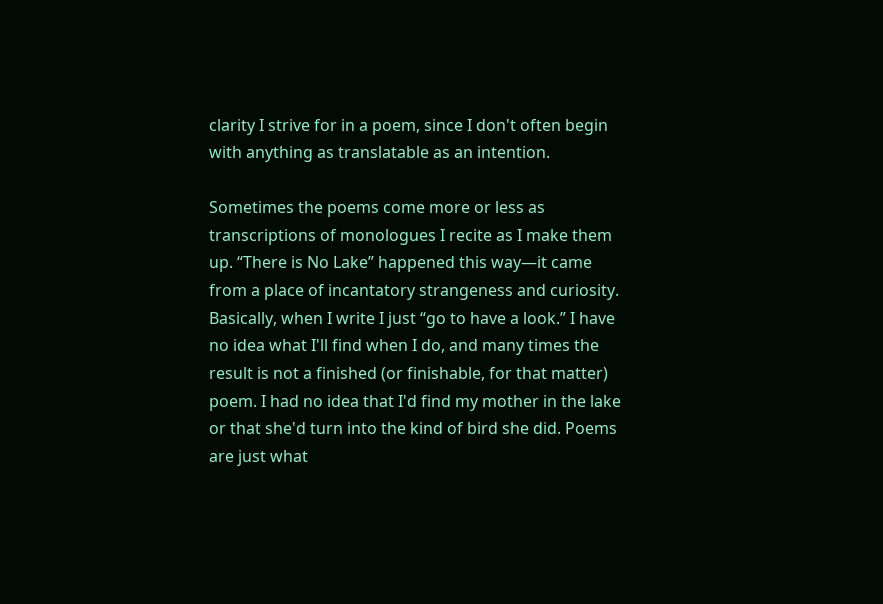clarity I strive for in a poem, since I don't often begin with anything as translatable as an intention.

Sometimes the poems come more or less as transcriptions of monologues I recite as I make them up. “There is No Lake” happened this way—it came from a place of incantatory strangeness and curiosity. Basically, when I write I just “go to have a look.” I have no idea what I'll find when I do, and many times the result is not a finished (or finishable, for that matter) poem. I had no idea that I'd find my mother in the lake or that she'd turn into the kind of bird she did. Poems are just what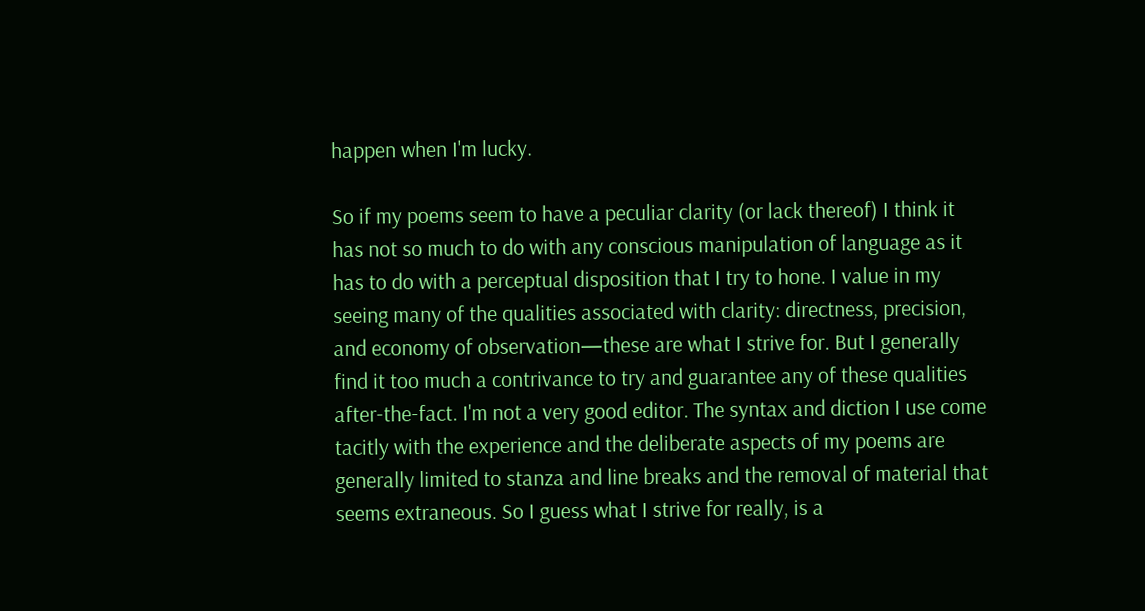happen when I'm lucky.

So if my poems seem to have a peculiar clarity (or lack thereof) I think it has not so much to do with any conscious manipulation of language as it has to do with a perceptual disposition that I try to hone. I value in my seeing many of the qualities associated with clarity: directness, precision, and economy of observation—these are what I strive for. But I generally find it too much a contrivance to try and guarantee any of these qualities after-the-fact. I'm not a very good editor. The syntax and diction I use come tacitly with the experience and the deliberate aspects of my poems are generally limited to stanza and line breaks and the removal of material that seems extraneous. So I guess what I strive for really, is a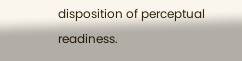disposition of perceptual readiness.